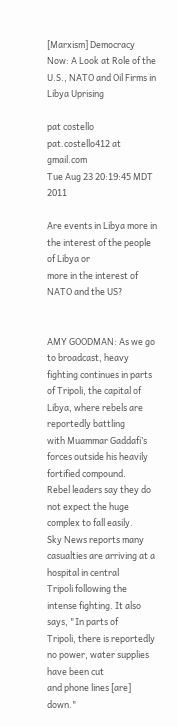[Marxism] Democracy Now: A Look at Role of the U.S., NATO and Oil Firms in Libya Uprising

pat costello pat.costello412 at gmail.com
Tue Aug 23 20:19:45 MDT 2011

Are events in Libya more in the interest of the people of Libya or
more in the interest of NATO and the US?


AMY GOODMAN: As we go to broadcast, heavy fighting continues in parts
of Tripoli, the capital of Libya, where rebels are reportedly battling
with Muammar Gaddafi’s forces outside his heavily fortified compound.
Rebel leaders say they do not expect the huge complex to fall easily.
Sky News reports many casualties are arriving at a hospital in central
Tripoli following the intense fighting. It also says, "In parts of
Tripoli, there is reportedly no power, water supplies have been cut
and phone lines [are] down."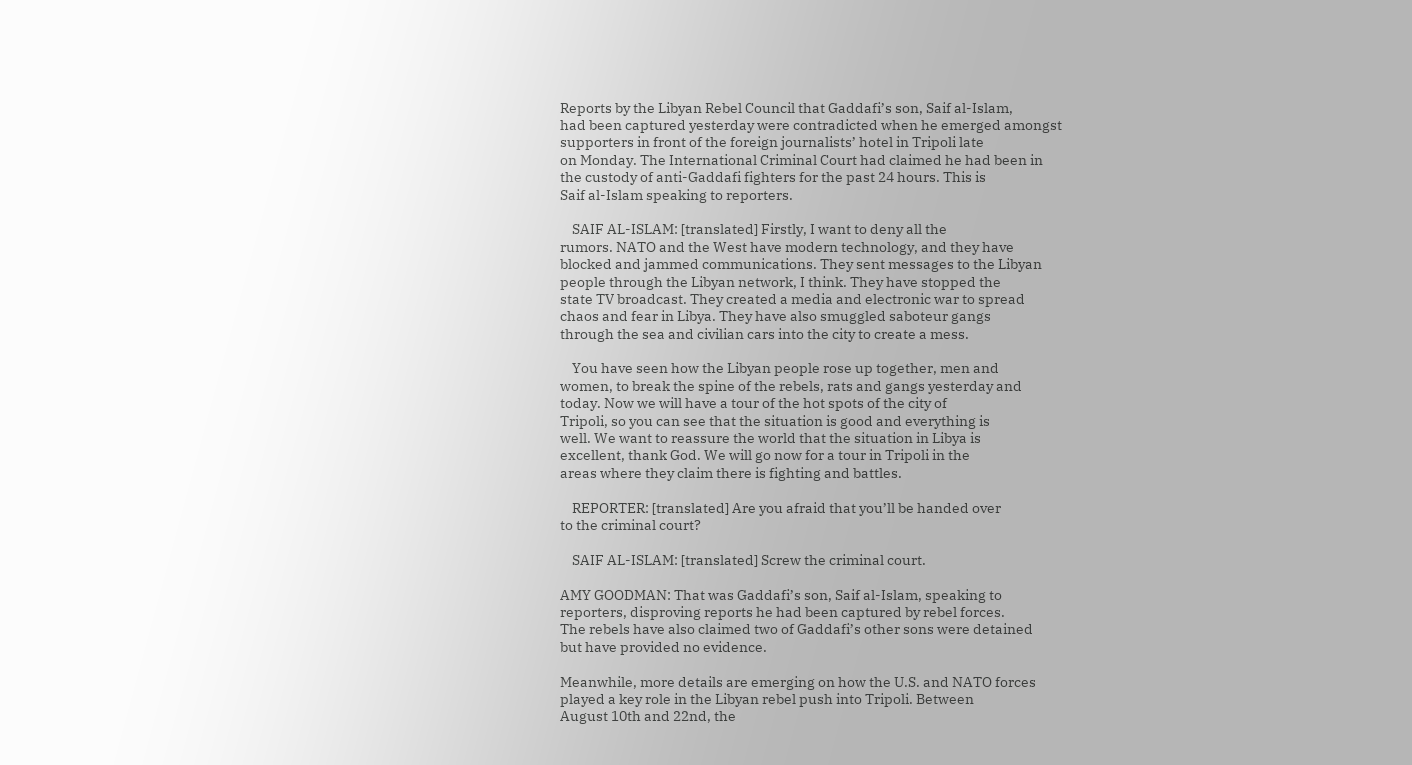Reports by the Libyan Rebel Council that Gaddafi’s son, Saif al-Islam,
had been captured yesterday were contradicted when he emerged amongst
supporters in front of the foreign journalists’ hotel in Tripoli late
on Monday. The International Criminal Court had claimed he had been in
the custody of anti-Gaddafi fighters for the past 24 hours. This is
Saif al-Islam speaking to reporters.

    SAIF AL-ISLAM: [translated] Firstly, I want to deny all the
rumors. NATO and the West have modern technology, and they have
blocked and jammed communications. They sent messages to the Libyan
people through the Libyan network, I think. They have stopped the
state TV broadcast. They created a media and electronic war to spread
chaos and fear in Libya. They have also smuggled saboteur gangs
through the sea and civilian cars into the city to create a mess.

    You have seen how the Libyan people rose up together, men and
women, to break the spine of the rebels, rats and gangs yesterday and
today. Now we will have a tour of the hot spots of the city of
Tripoli, so you can see that the situation is good and everything is
well. We want to reassure the world that the situation in Libya is
excellent, thank God. We will go now for a tour in Tripoli in the
areas where they claim there is fighting and battles.

    REPORTER: [translated] Are you afraid that you’ll be handed over
to the criminal court?

    SAIF AL-ISLAM: [translated] Screw the criminal court.

AMY GOODMAN: That was Gaddafi’s son, Saif al-Islam, speaking to
reporters, disproving reports he had been captured by rebel forces.
The rebels have also claimed two of Gaddafi’s other sons were detained
but have provided no evidence.

Meanwhile, more details are emerging on how the U.S. and NATO forces
played a key role in the Libyan rebel push into Tripoli. Between
August 10th and 22nd, the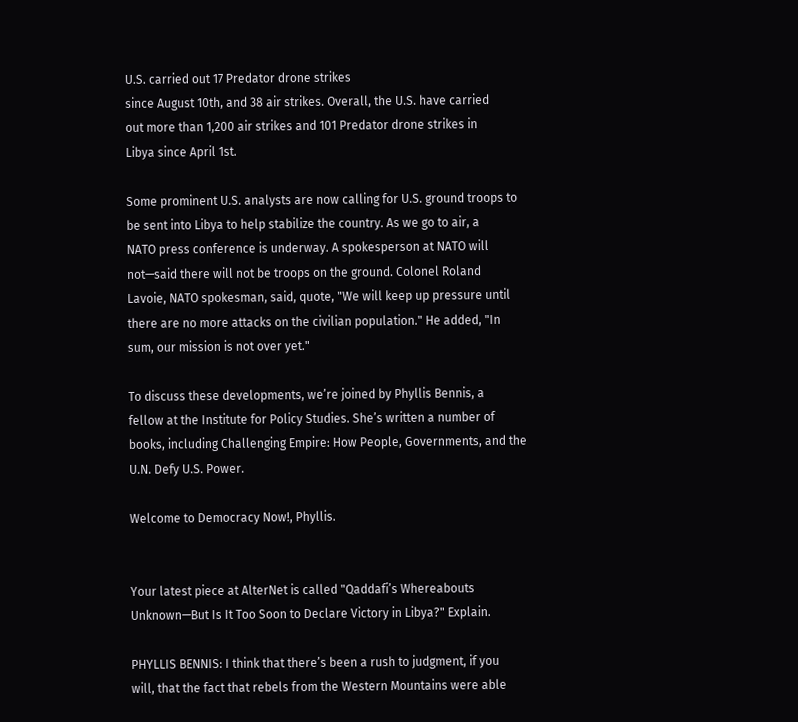U.S. carried out 17 Predator drone strikes
since August 10th, and 38 air strikes. Overall, the U.S. have carried
out more than 1,200 air strikes and 101 Predator drone strikes in
Libya since April 1st.

Some prominent U.S. analysts are now calling for U.S. ground troops to
be sent into Libya to help stabilize the country. As we go to air, a
NATO press conference is underway. A spokesperson at NATO will
not—said there will not be troops on the ground. Colonel Roland
Lavoie, NATO spokesman, said, quote, "We will keep up pressure until
there are no more attacks on the civilian population." He added, "In
sum, our mission is not over yet."

To discuss these developments, we’re joined by Phyllis Bennis, a
fellow at the Institute for Policy Studies. She’s written a number of
books, including Challenging Empire: How People, Governments, and the
U.N. Defy U.S. Power.

Welcome to Democracy Now!, Phyllis.


Your latest piece at AlterNet is called "Qaddafi’s Whereabouts
Unknown—But Is It Too Soon to Declare Victory in Libya?" Explain.

PHYLLIS BENNIS: I think that there’s been a rush to judgment, if you
will, that the fact that rebels from the Western Mountains were able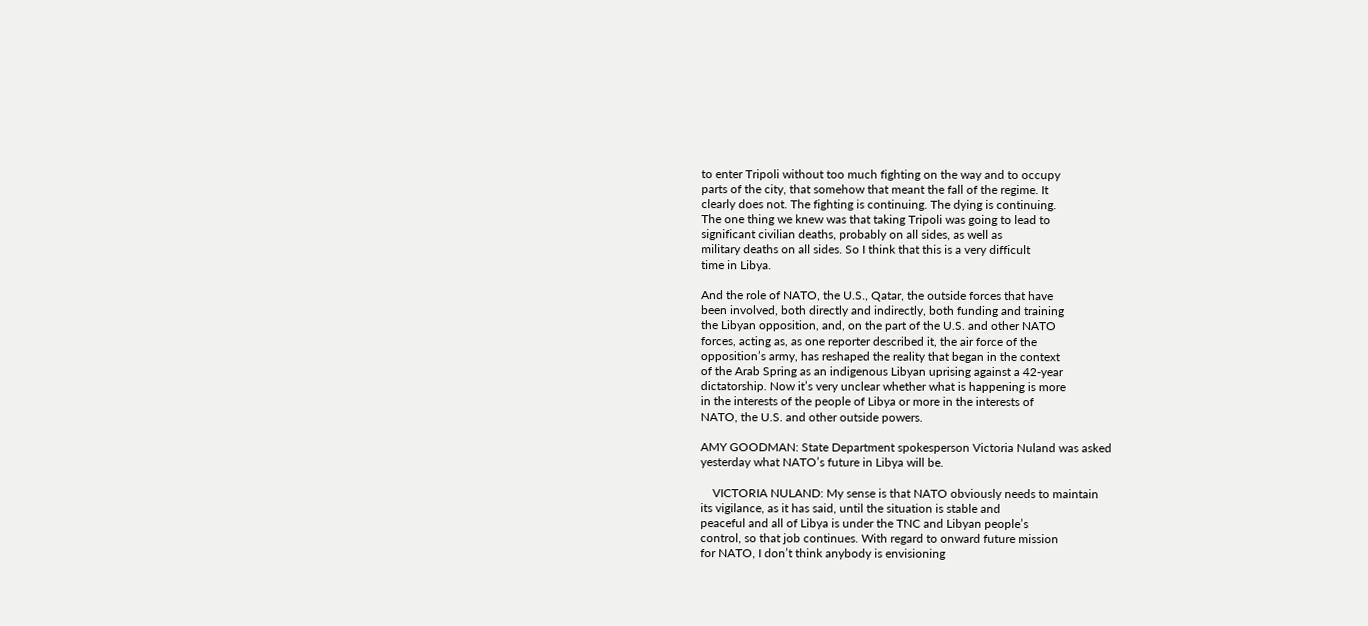to enter Tripoli without too much fighting on the way and to occupy
parts of the city, that somehow that meant the fall of the regime. It
clearly does not. The fighting is continuing. The dying is continuing.
The one thing we knew was that taking Tripoli was going to lead to
significant civilian deaths, probably on all sides, as well as
military deaths on all sides. So I think that this is a very difficult
time in Libya.

And the role of NATO, the U.S., Qatar, the outside forces that have
been involved, both directly and indirectly, both funding and training
the Libyan opposition, and, on the part of the U.S. and other NATO
forces, acting as, as one reporter described it, the air force of the
opposition’s army, has reshaped the reality that began in the context
of the Arab Spring as an indigenous Libyan uprising against a 42-year
dictatorship. Now it’s very unclear whether what is happening is more
in the interests of the people of Libya or more in the interests of
NATO, the U.S. and other outside powers.

AMY GOODMAN: State Department spokesperson Victoria Nuland was asked
yesterday what NATO’s future in Libya will be.

    VICTORIA NULAND: My sense is that NATO obviously needs to maintain
its vigilance, as it has said, until the situation is stable and
peaceful and all of Libya is under the TNC and Libyan people’s
control, so that job continues. With regard to onward future mission
for NATO, I don’t think anybody is envisioning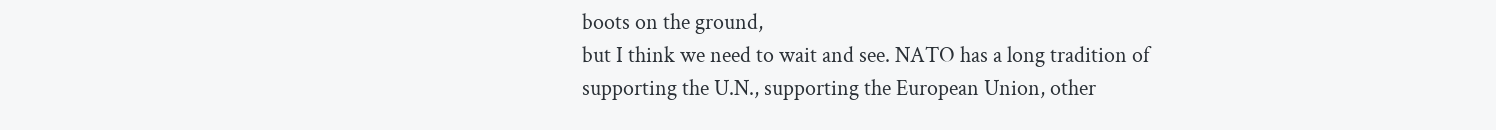boots on the ground,
but I think we need to wait and see. NATO has a long tradition of
supporting the U.N., supporting the European Union, other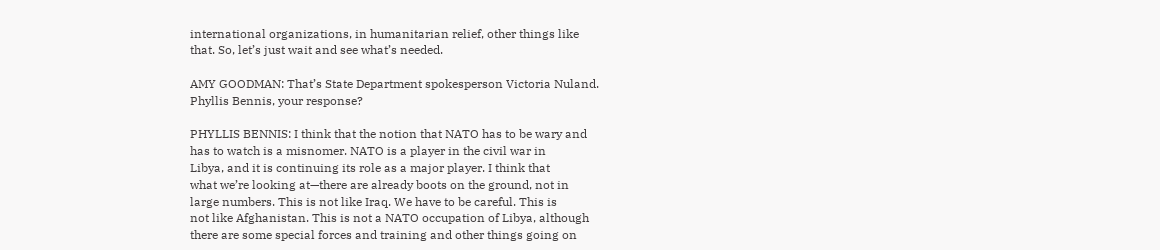international organizations, in humanitarian relief, other things like
that. So, let’s just wait and see what’s needed.

AMY GOODMAN: That’s State Department spokesperson Victoria Nuland.
Phyllis Bennis, your response?

PHYLLIS BENNIS: I think that the notion that NATO has to be wary and
has to watch is a misnomer. NATO is a player in the civil war in
Libya, and it is continuing its role as a major player. I think that
what we’re looking at—there are already boots on the ground, not in
large numbers. This is not like Iraq. We have to be careful. This is
not like Afghanistan. This is not a NATO occupation of Libya, although
there are some special forces and training and other things going on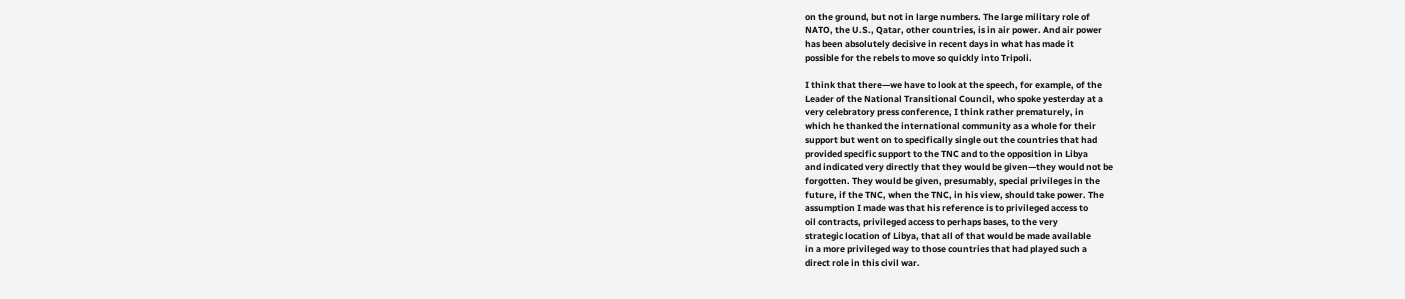on the ground, but not in large numbers. The large military role of
NATO, the U.S., Qatar, other countries, is in air power. And air power
has been absolutely decisive in recent days in what has made it
possible for the rebels to move so quickly into Tripoli.

I think that there—we have to look at the speech, for example, of the
Leader of the National Transitional Council, who spoke yesterday at a
very celebratory press conference, I think rather prematurely, in
which he thanked the international community as a whole for their
support but went on to specifically single out the countries that had
provided specific support to the TNC and to the opposition in Libya
and indicated very directly that they would be given—they would not be
forgotten. They would be given, presumably, special privileges in the
future, if the TNC, when the TNC, in his view, should take power. The
assumption I made was that his reference is to privileged access to
oil contracts, privileged access to perhaps bases, to the very
strategic location of Libya, that all of that would be made available
in a more privileged way to those countries that had played such a
direct role in this civil war.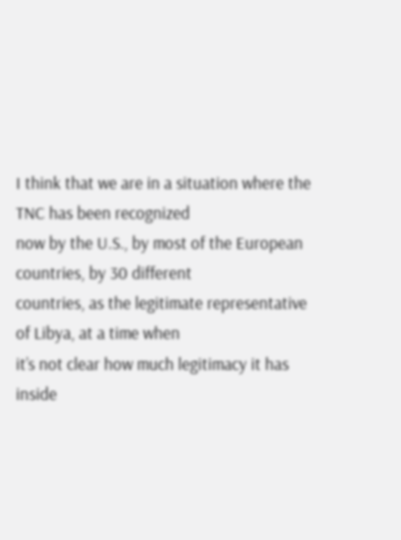I think that we are in a situation where the TNC has been recognized
now by the U.S., by most of the European countries, by 30 different
countries, as the legitimate representative of Libya, at a time when
it’s not clear how much legitimacy it has inside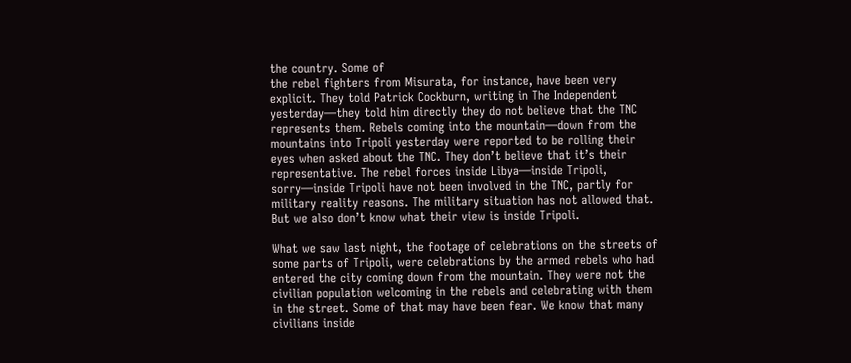the country. Some of
the rebel fighters from Misurata, for instance, have been very
explicit. They told Patrick Cockburn, writing in The Independent
yesterday—they told him directly they do not believe that the TNC
represents them. Rebels coming into the mountain—down from the
mountains into Tripoli yesterday were reported to be rolling their
eyes when asked about the TNC. They don’t believe that it’s their
representative. The rebel forces inside Libya—inside Tripoli,
sorry—inside Tripoli have not been involved in the TNC, partly for
military reality reasons. The military situation has not allowed that.
But we also don’t know what their view is inside Tripoli.

What we saw last night, the footage of celebrations on the streets of
some parts of Tripoli, were celebrations by the armed rebels who had
entered the city coming down from the mountain. They were not the
civilian population welcoming in the rebels and celebrating with them
in the street. Some of that may have been fear. We know that many
civilians inside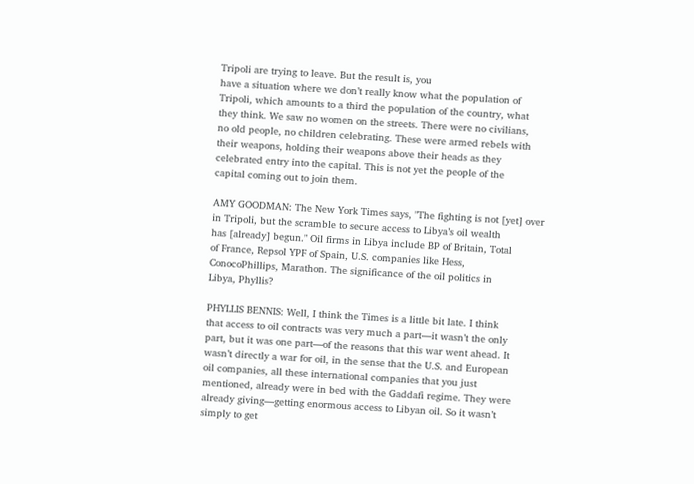Tripoli are trying to leave. But the result is, you
have a situation where we don’t really know what the population of
Tripoli, which amounts to a third the population of the country, what
they think. We saw no women on the streets. There were no civilians,
no old people, no children celebrating. These were armed rebels with
their weapons, holding their weapons above their heads as they
celebrated entry into the capital. This is not yet the people of the
capital coming out to join them.

AMY GOODMAN: The New York Times says, "The fighting is not [yet] over
in Tripoli, but the scramble to secure access to Libya’s oil wealth
has [already] begun." Oil firms in Libya include BP of Britain, Total
of France, Repsol YPF of Spain, U.S. companies like Hess,
ConocoPhillips, Marathon. The significance of the oil politics in
Libya, Phyllis?

PHYLLIS BENNIS: Well, I think the Times is a little bit late. I think
that access to oil contracts was very much a part—it wasn’t the only
part, but it was one part—of the reasons that this war went ahead. It
wasn’t directly a war for oil, in the sense that the U.S. and European
oil companies, all these international companies that you just
mentioned, already were in bed with the Gaddafi regime. They were
already giving—getting enormous access to Libyan oil. So it wasn’t
simply to get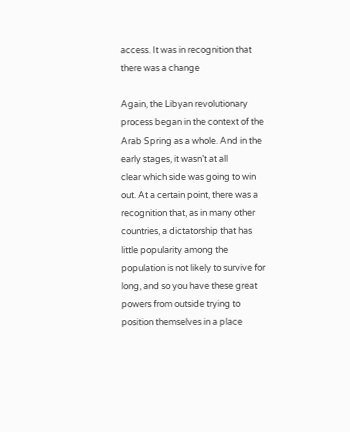access. It was in recognition that there was a change

Again, the Libyan revolutionary process began in the context of the
Arab Spring as a whole. And in the early stages, it wasn’t at all
clear which side was going to win out. At a certain point, there was a
recognition that, as in many other countries, a dictatorship that has
little popularity among the population is not likely to survive for
long, and so you have these great powers from outside trying to
position themselves in a place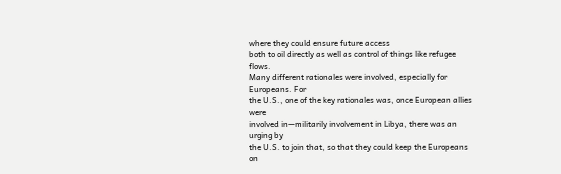where they could ensure future access
both to oil directly as well as control of things like refugee flows.
Many different rationales were involved, especially for Europeans. For
the U.S., one of the key rationales was, once European allies were
involved in—militarily involvement in Libya, there was an urging by
the U.S. to join that, so that they could keep the Europeans on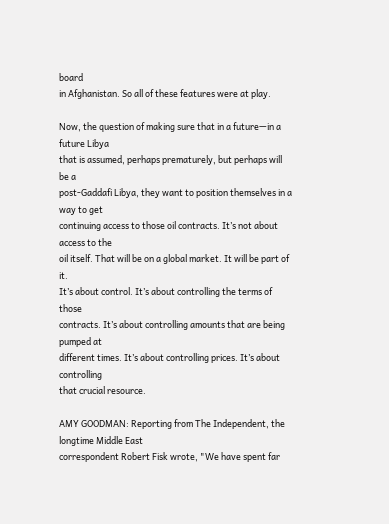board
in Afghanistan. So all of these features were at play.

Now, the question of making sure that in a future—in a future Libya
that is assumed, perhaps prematurely, but perhaps will be a
post-Gaddafi Libya, they want to position themselves in a way to get
continuing access to those oil contracts. It’s not about access to the
oil itself. That will be on a global market. It will be part of it.
It’s about control. It’s about controlling the terms of those
contracts. It’s about controlling amounts that are being pumped at
different times. It’s about controlling prices. It’s about controlling
that crucial resource.

AMY GOODMAN: Reporting from The Independent, the longtime Middle East
correspondent Robert Fisk wrote, "We have spent far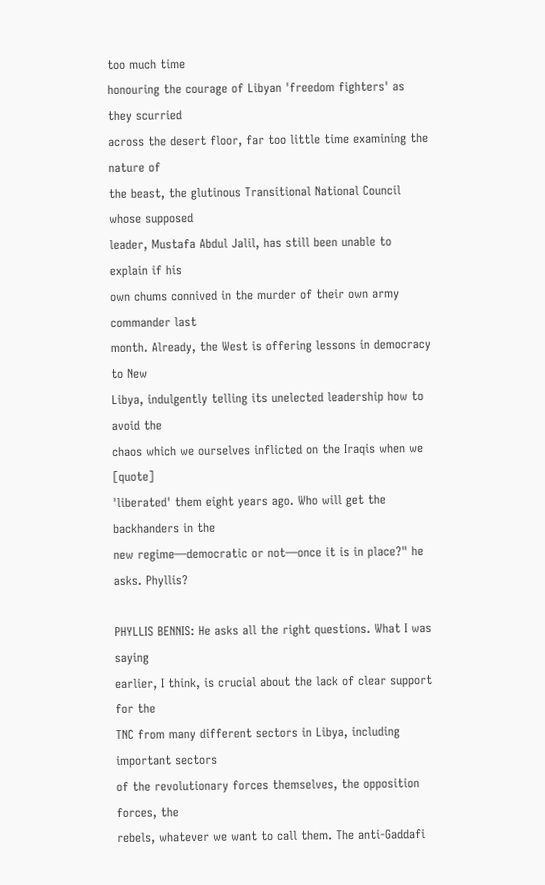too much time
honouring the courage of Libyan 'freedom fighters' as they scurried
across the desert floor, far too little time examining the nature of
the beast, the glutinous Transitional National Council whose supposed
leader, Mustafa Abdul Jalil, has still been unable to explain if his
own chums connived in the murder of their own army commander last
month. Already, the West is offering lessons in democracy to New
Libya, indulgently telling its unelected leadership how to avoid the
chaos which we ourselves inflicted on the Iraqis when we [quote]
'liberated' them eight years ago. Who will get the backhanders in the
new regime—democratic or not—once it is in place?" he asks. Phyllis?

PHYLLIS BENNIS: He asks all the right questions. What I was saying
earlier, I think, is crucial about the lack of clear support for the
TNC from many different sectors in Libya, including important sectors
of the revolutionary forces themselves, the opposition forces, the
rebels, whatever we want to call them. The anti-Gaddafi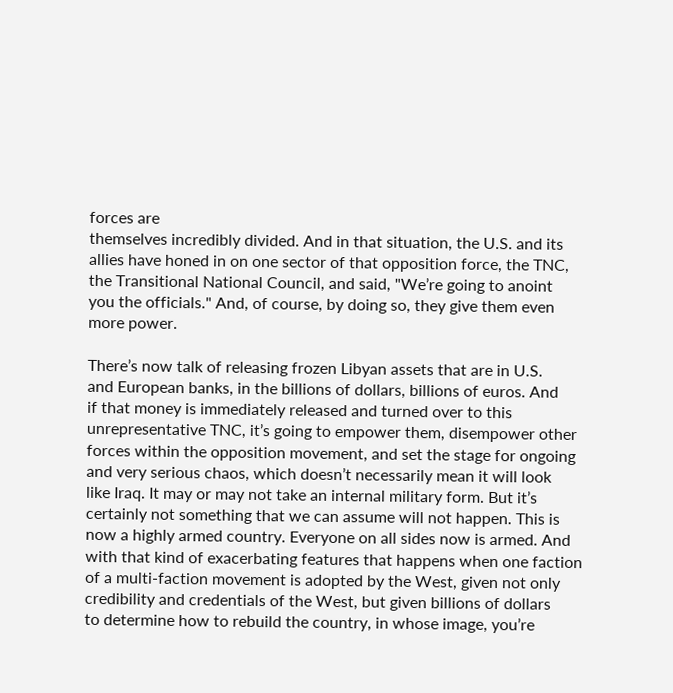forces are
themselves incredibly divided. And in that situation, the U.S. and its
allies have honed in on one sector of that opposition force, the TNC,
the Transitional National Council, and said, "We’re going to anoint
you the officials." And, of course, by doing so, they give them even
more power.

There’s now talk of releasing frozen Libyan assets that are in U.S.
and European banks, in the billions of dollars, billions of euros. And
if that money is immediately released and turned over to this
unrepresentative TNC, it’s going to empower them, disempower other
forces within the opposition movement, and set the stage for ongoing
and very serious chaos, which doesn’t necessarily mean it will look
like Iraq. It may or may not take an internal military form. But it’s
certainly not something that we can assume will not happen. This is
now a highly armed country. Everyone on all sides now is armed. And
with that kind of exacerbating features that happens when one faction
of a multi-faction movement is adopted by the West, given not only
credibility and credentials of the West, but given billions of dollars
to determine how to rebuild the country, in whose image, you’re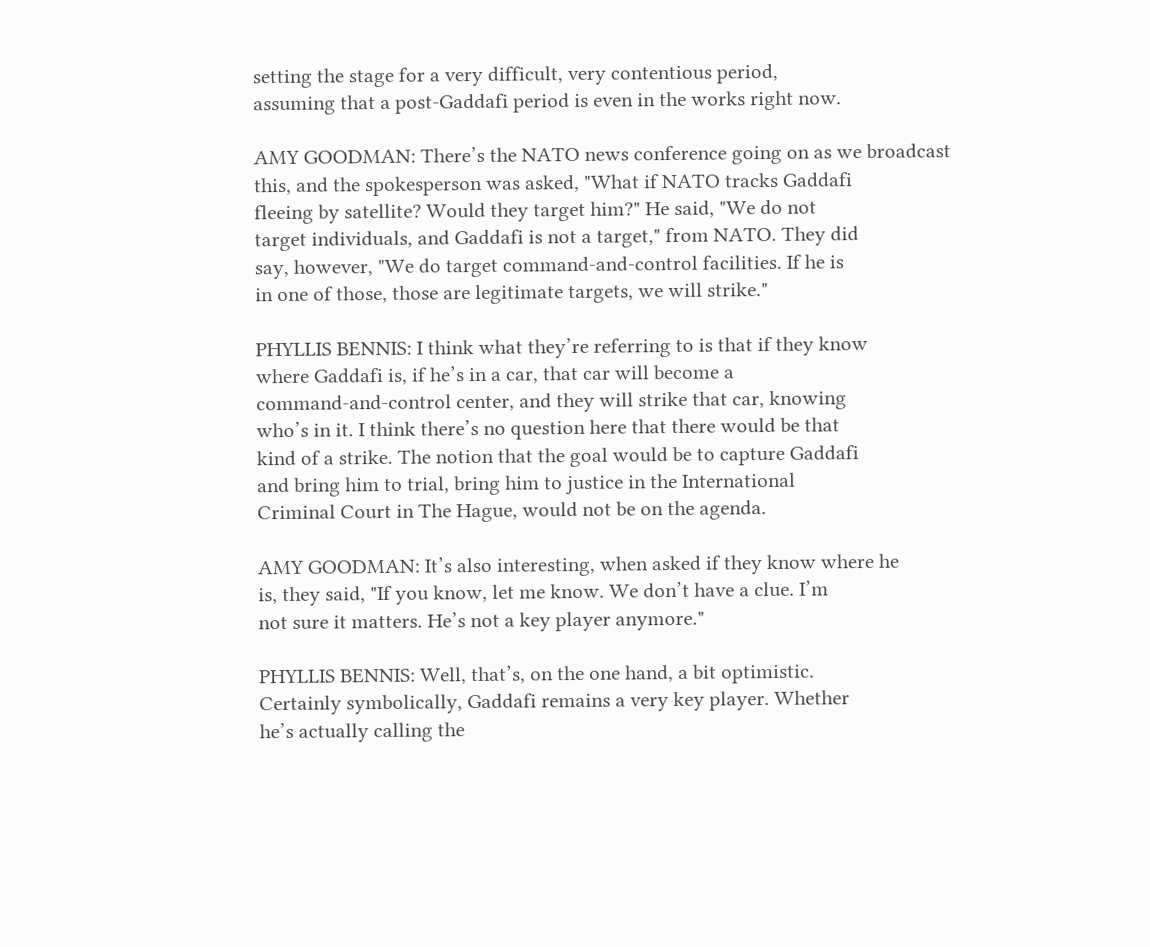setting the stage for a very difficult, very contentious period,
assuming that a post-Gaddafi period is even in the works right now.

AMY GOODMAN: There’s the NATO news conference going on as we broadcast
this, and the spokesperson was asked, "What if NATO tracks Gaddafi
fleeing by satellite? Would they target him?" He said, "We do not
target individuals, and Gaddafi is not a target," from NATO. They did
say, however, "We do target command-and-control facilities. If he is
in one of those, those are legitimate targets, we will strike."

PHYLLIS BENNIS: I think what they’re referring to is that if they know
where Gaddafi is, if he’s in a car, that car will become a
command-and-control center, and they will strike that car, knowing
who’s in it. I think there’s no question here that there would be that
kind of a strike. The notion that the goal would be to capture Gaddafi
and bring him to trial, bring him to justice in the International
Criminal Court in The Hague, would not be on the agenda.

AMY GOODMAN: It’s also interesting, when asked if they know where he
is, they said, "If you know, let me know. We don’t have a clue. I’m
not sure it matters. He’s not a key player anymore."

PHYLLIS BENNIS: Well, that’s, on the one hand, a bit optimistic.
Certainly symbolically, Gaddafi remains a very key player. Whether
he’s actually calling the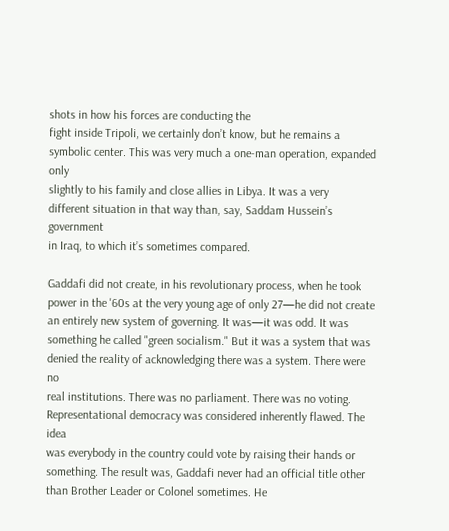shots in how his forces are conducting the
fight inside Tripoli, we certainly don’t know, but he remains a
symbolic center. This was very much a one-man operation, expanded only
slightly to his family and close allies in Libya. It was a very
different situation in that way than, say, Saddam Hussein’s government
in Iraq, to which it’s sometimes compared.

Gaddafi did not create, in his revolutionary process, when he took
power in the '60s at the very young age of only 27—he did not create
an entirely new system of governing. It was—it was odd. It was
something he called "green socialism." But it was a system that was
denied the reality of acknowledging there was a system. There were no
real institutions. There was no parliament. There was no voting.
Representational democracy was considered inherently flawed. The idea
was everybody in the country could vote by raising their hands or
something. The result was, Gaddafi never had an official title other
than Brother Leader or Colonel sometimes. He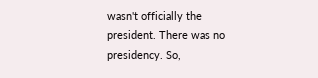wasn't officially the
president. There was no presidency. So,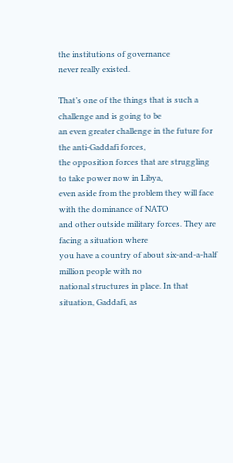the institutions of governance
never really existed.

That’s one of the things that is such a challenge and is going to be
an even greater challenge in the future for the anti-Gaddafi forces,
the opposition forces that are struggling to take power now in Libya,
even aside from the problem they will face with the dominance of NATO
and other outside military forces. They are facing a situation where
you have a country of about six-and-a-half million people with no
national structures in place. In that situation, Gaddafi, as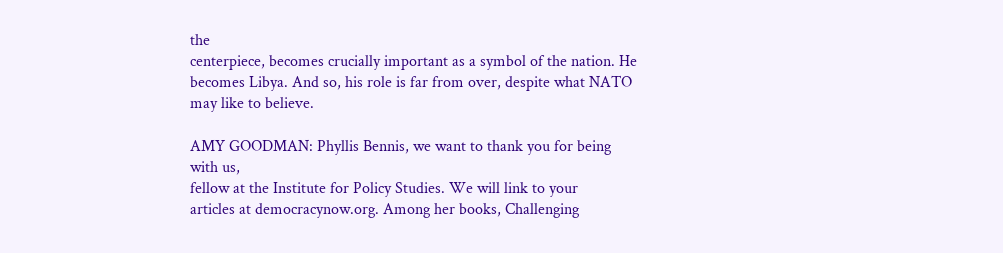the
centerpiece, becomes crucially important as a symbol of the nation. He
becomes Libya. And so, his role is far from over, despite what NATO
may like to believe.

AMY GOODMAN: Phyllis Bennis, we want to thank you for being with us,
fellow at the Institute for Policy Studies. We will link to your
articles at democracynow.org. Among her books, Challenging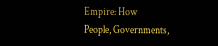Empire: How
People, Governments,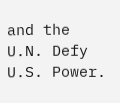and the U.N. Defy U.S. Power.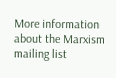More information about the Marxism mailing list